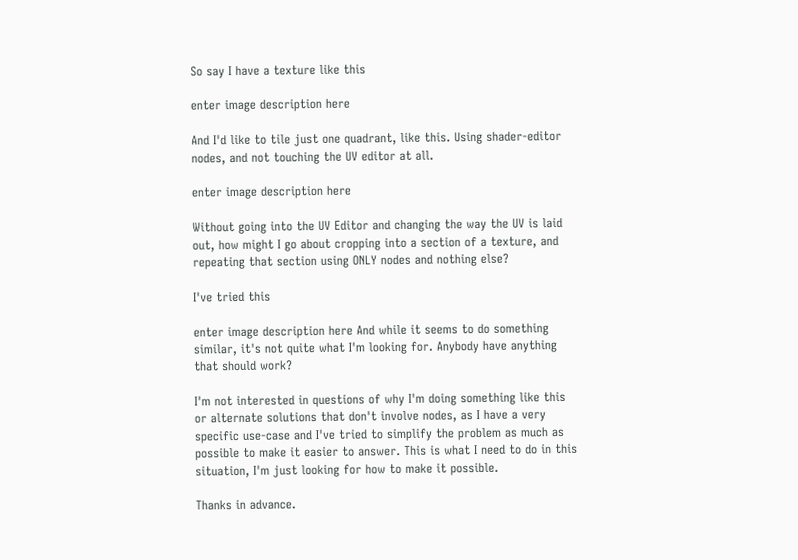So say I have a texture like this

enter image description here

And I'd like to tile just one quadrant, like this. Using shader-editor nodes, and not touching the UV editor at all.

enter image description here

Without going into the UV Editor and changing the way the UV is laid out, how might I go about cropping into a section of a texture, and repeating that section using ONLY nodes and nothing else?

I've tried this

enter image description here And while it seems to do something similar, it's not quite what I'm looking for. Anybody have anything that should work?

I'm not interested in questions of why I'm doing something like this or alternate solutions that don't involve nodes, as I have a very specific use-case and I've tried to simplify the problem as much as possible to make it easier to answer. This is what I need to do in this situation, I'm just looking for how to make it possible.

Thanks in advance.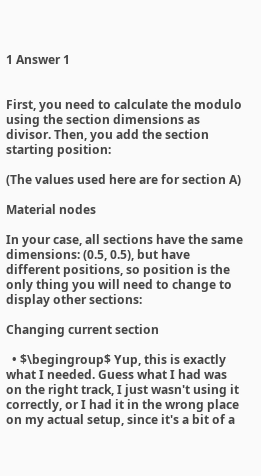1 Answer 1


First, you need to calculate the modulo using the section dimensions as divisor. Then, you add the section starting position:

(The values used here are for section A)

Material nodes

In your case, all sections have the same dimensions: (0.5, 0.5), but have different positions, so position is the only thing you will need to change to display other sections:

Changing current section

  • $\begingroup$ Yup, this is exactly what I needed. Guess what I had was on the right track, I just wasn't using it correctly, or I had it in the wrong place on my actual setup, since it's a bit of a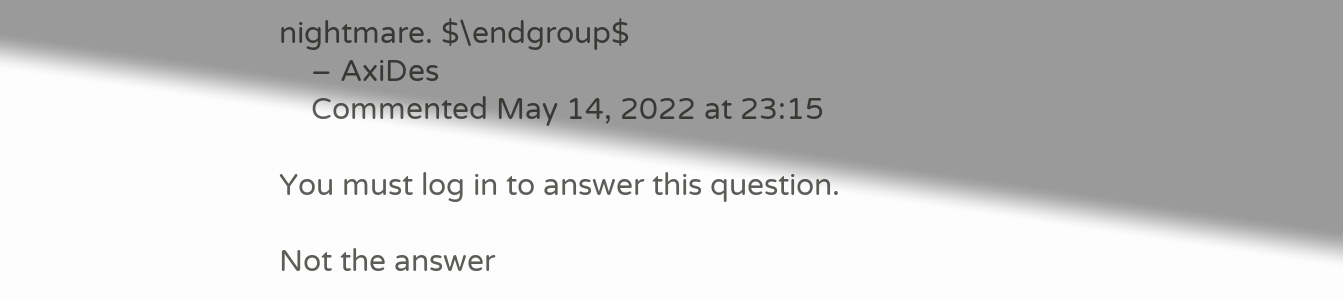nightmare. $\endgroup$
    – AxiDes
    Commented May 14, 2022 at 23:15

You must log in to answer this question.

Not the answer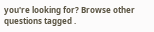you're looking for? Browse other questions tagged .